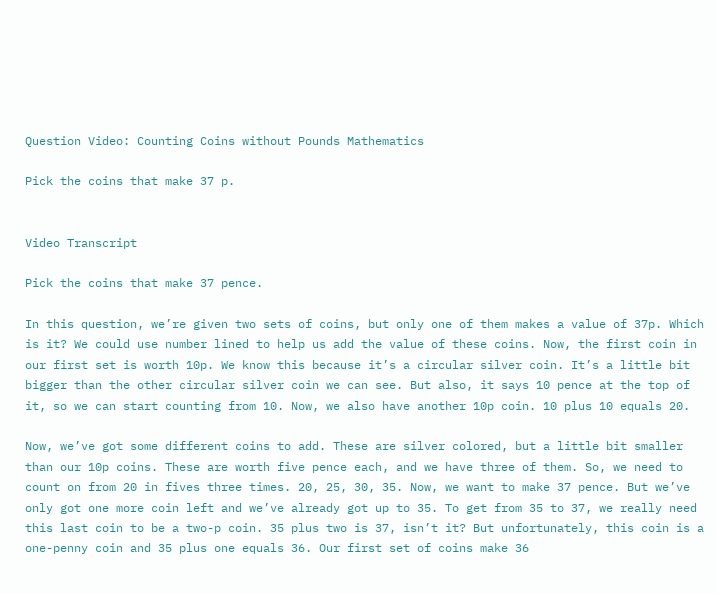Question Video: Counting Coins without Pounds Mathematics

Pick the coins that make 37 p.


Video Transcript

Pick the coins that make 37 pence.

In this question, we’re given two sets of coins, but only one of them makes a value of 37p. Which is it? We could use number lined to help us add the value of these coins. Now, the first coin in our first set is worth 10p. We know this because it’s a circular silver coin. It’s a little bit bigger than the other circular silver coin we can see. But also, it says 10 pence at the top of it, so we can start counting from 10. Now, we also have another 10p coin. 10 plus 10 equals 20.

Now, we’ve got some different coins to add. These are silver colored, but a little bit smaller than our 10p coins. These are worth five pence each, and we have three of them. So, we need to count on from 20 in fives three times. 20, 25, 30, 35. Now, we want to make 37 pence. But we’ve only got one more coin left and we’ve already got up to 35. To get from 35 to 37, we really need this last coin to be a two-p coin. 35 plus two is 37, isn’t it? But unfortunately, this coin is a one-penny coin and 35 plus one equals 36. Our first set of coins make 36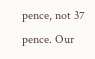pence, not 37 pence. Our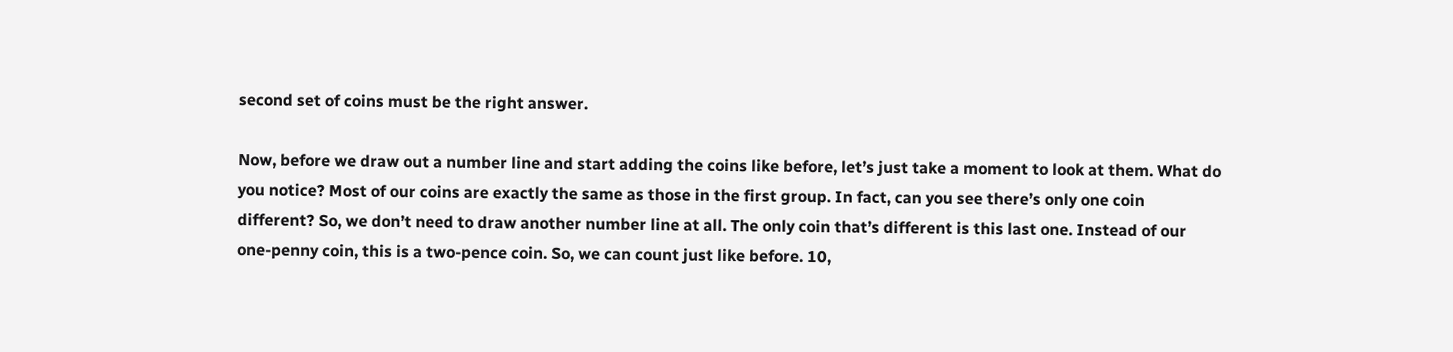second set of coins must be the right answer.

Now, before we draw out a number line and start adding the coins like before, let’s just take a moment to look at them. What do you notice? Most of our coins are exactly the same as those in the first group. In fact, can you see there’s only one coin different? So, we don’t need to draw another number line at all. The only coin that’s different is this last one. Instead of our one-penny coin, this is a two-pence coin. So, we can count just like before. 10,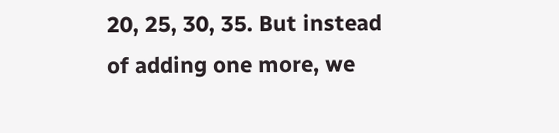20, 25, 30, 35. But instead of adding one more, we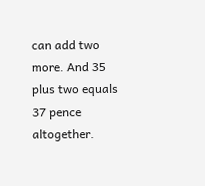can add two more. And 35 plus two equals 37 pence altogether.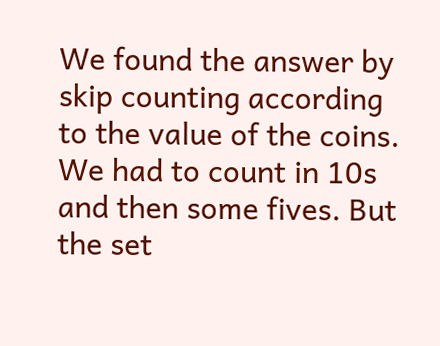We found the answer by skip counting according to the value of the coins. We had to count in 10s and then some fives. But the set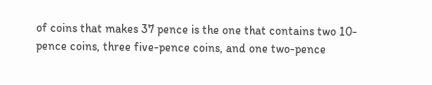of coins that makes 37 pence is the one that contains two 10-pence coins, three five-pence coins, and one two-pence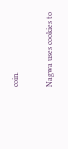coin.

Nagwa uses cookies to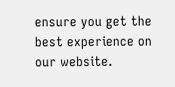ensure you get the best experience on our website.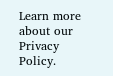Learn more about our Privacy Policy.